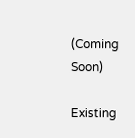(Coming Soon)

Existing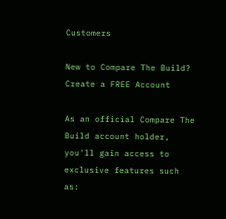Customers

New to Compare The Build?
Create a FREE Account

As an official Compare The Build account holder, you'll gain access to exclusive features such as: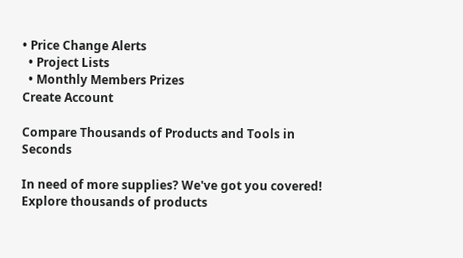• Price Change Alerts
  • Project Lists
  • Monthly Members Prizes
Create Account

Compare Thousands of Products and Tools in Seconds

In need of more supplies? We've got you covered! Explore thousands of products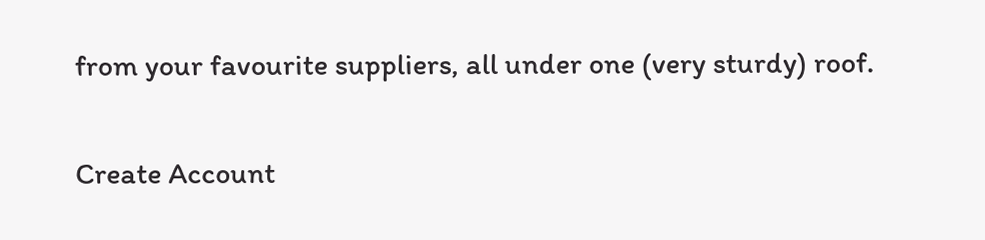from your favourite suppliers, all under one (very sturdy) roof.

Create Account